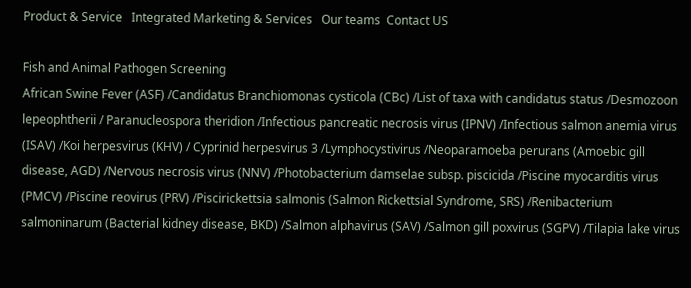Product & Service   Integrated Marketing & Services   Our teams  Contact US

Fish and Animal Pathogen Screening
African Swine Fever (ASF) /Candidatus Branchiomonas cysticola (CBc) /List of taxa with candidatus status /Desmozoon lepeophtherii / Paranucleospora theridion /Infectious pancreatic necrosis virus (IPNV) /Infectious salmon anemia virus (ISAV) /Koi herpesvirus (KHV) / Cyprinid herpesvirus 3 /Lymphocystivirus /Neoparamoeba perurans (Amoebic gill disease, AGD) /Nervous necrosis virus (NNV) /Photobacterium damselae subsp. piscicida /Piscine myocarditis virus (PMCV) /Piscine reovirus (PRV) /Piscirickettsia salmonis (Salmon Rickettsial Syndrome, SRS) /Renibacterium salmoninarum (Bacterial kidney disease, BKD) /Salmon alphavirus (SAV) /Salmon gill poxvirus (SGPV) /Tilapia lake virus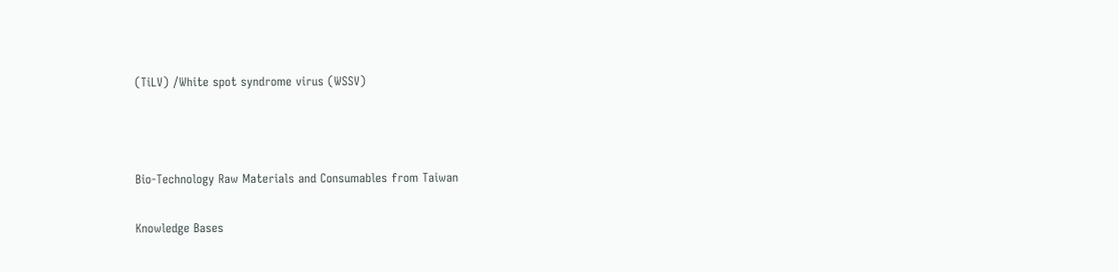(TiLV) /White spot syndrome virus (WSSV)



Bio-Technology Raw Materials and Consumables from Taiwan

Knowledge Bases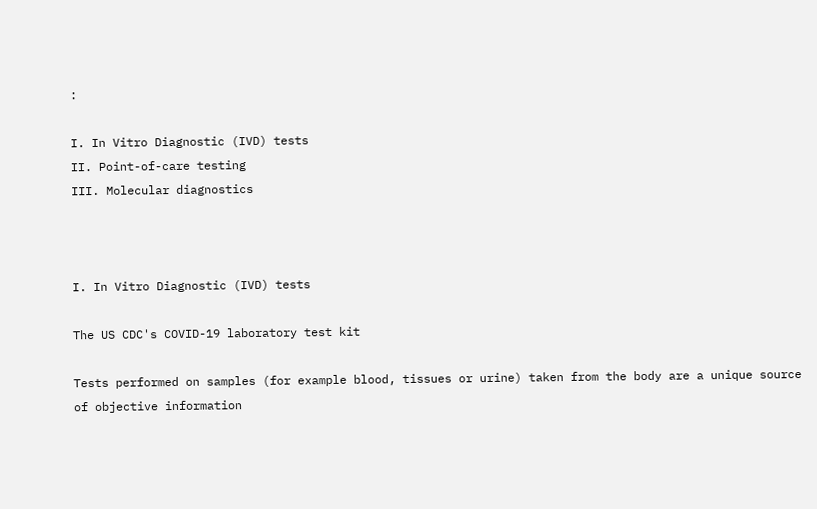:

I. In Vitro Diagnostic (IVD) tests
II. Point-of-care testing
III. Molecular diagnostics



I. In Vitro Diagnostic (IVD) tests

The US CDC's COVID-19 laboratory test kit

Tests performed on samples (for example blood, tissues or urine) taken from the body are a unique source of objective information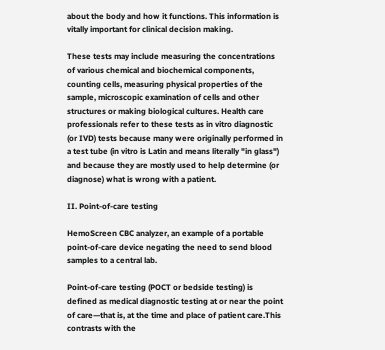about the body and how it functions. This information is vitally important for clinical decision making.

These tests may include measuring the concentrations of various chemical and biochemical components, counting cells, measuring physical properties of the sample, microscopic examination of cells and other structures or making biological cultures. Health care professionals refer to these tests as in vitro diagnostic (or IVD) tests because many were originally performed in a test tube (in vitro is Latin and means literally "in glass") and because they are mostly used to help determine (or diagnose) what is wrong with a patient.

II. Point-of-care testing

HemoScreen CBC analyzer, an example of a portable point-of-care device negating the need to send blood samples to a central lab.

Point-of-care testing (POCT or bedside testing) is defined as medical diagnostic testing at or near the point of care—that is, at the time and place of patient care.This contrasts with the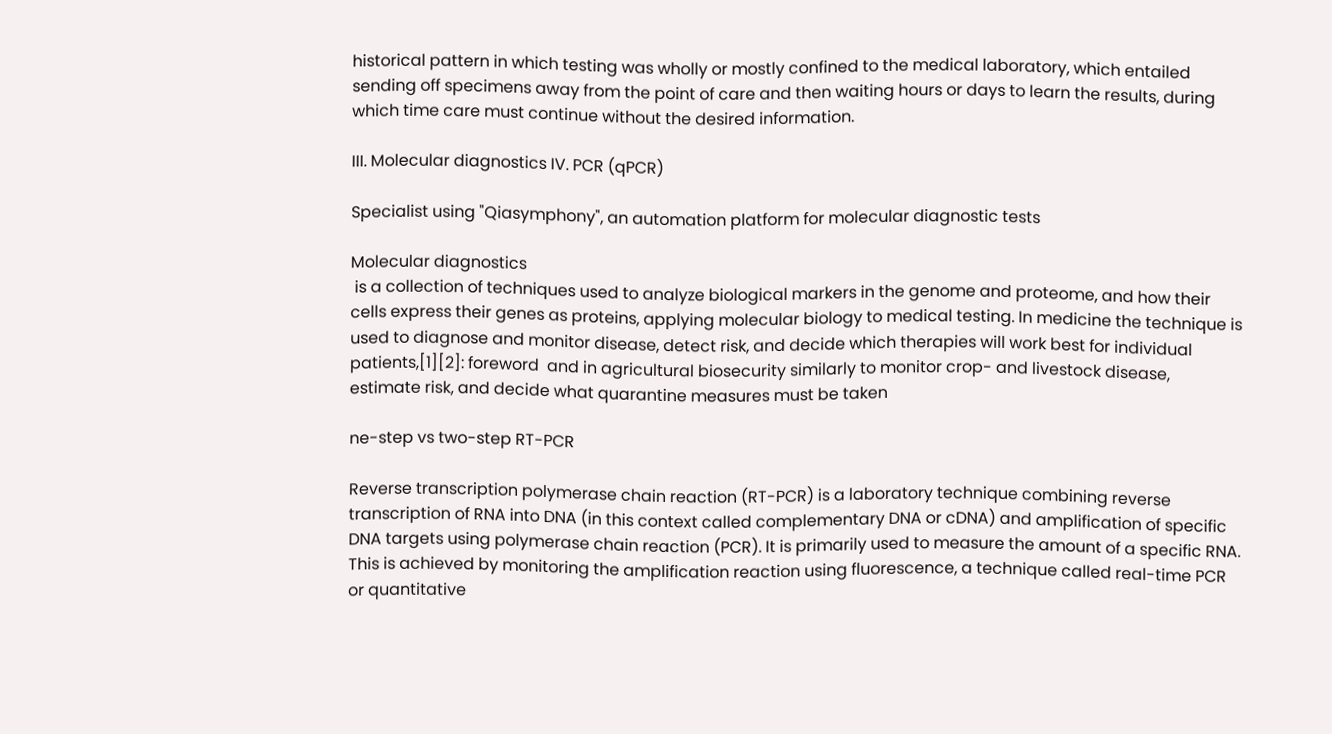historical pattern in which testing was wholly or mostly confined to the medical laboratory, which entailed sending off specimens away from the point of care and then waiting hours or days to learn the results, during which time care must continue without the desired information.

III. Molecular diagnostics IV. PCR (qPCR)

Specialist using "Qiasymphony", an automation platform for molecular diagnostic tests

Molecular diagnostics
 is a collection of techniques used to analyze biological markers in the genome and proteome, and how their cells express their genes as proteins, applying molecular biology to medical testing. In medicine the technique is used to diagnose and monitor disease, detect risk, and decide which therapies will work best for individual patients,[1][2]: foreword  and in agricultural biosecurity similarly to monitor crop- and livestock disease, estimate risk, and decide what quarantine measures must be taken

ne-step vs two-step RT-PCR

Reverse transcription polymerase chain reaction (RT-PCR) is a laboratory technique combining reverse transcription of RNA into DNA (in this context called complementary DNA or cDNA) and amplification of specific DNA targets using polymerase chain reaction (PCR). It is primarily used to measure the amount of a specific RNA. This is achieved by monitoring the amplification reaction using fluorescence, a technique called real-time PCR or quantitative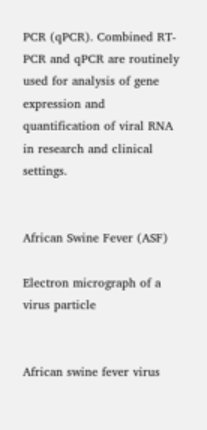PCR (qPCR). Combined RT-PCR and qPCR are routinely used for analysis of gene expression and quantification of viral RNA in research and clinical settings.


African Swine Fever (ASF)

Electron micrograph of a virus particle


African swine fever virus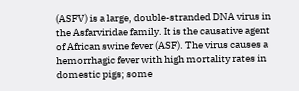(ASFV) is a large, double-stranded DNA virus in the Asfarviridae family. It is the causative agent of African swine fever (ASF). The virus causes a hemorrhagic fever with high mortality rates in domestic pigs; some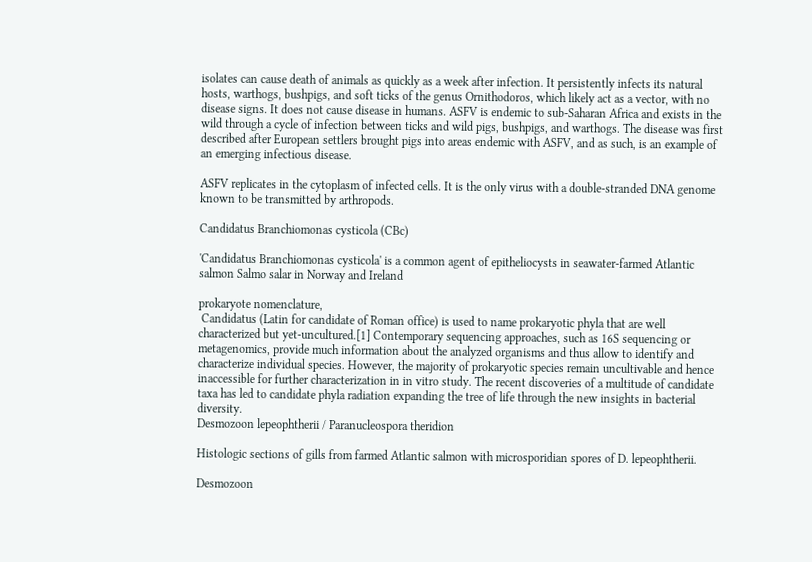isolates can cause death of animals as quickly as a week after infection. It persistently infects its natural hosts, warthogs, bushpigs, and soft ticks of the genus Ornithodoros, which likely act as a vector, with no disease signs. It does not cause disease in humans. ASFV is endemic to sub-Saharan Africa and exists in the wild through a cycle of infection between ticks and wild pigs, bushpigs, and warthogs. The disease was first described after European settlers brought pigs into areas endemic with ASFV, and as such, is an example of an emerging infectious disease.

ASFV replicates in the cytoplasm of infected cells. It is the only virus with a double-stranded DNA genome known to be transmitted by arthropods.

Candidatus Branchiomonas cysticola (CBc)

'Candidatus Branchiomonas cysticola' is a common agent of epitheliocysts in seawater-farmed Atlantic salmon Salmo salar in Norway and Ireland

prokaryote nomenclature,
 Candidatus (Latin for candidate of Roman office) is used to name prokaryotic phyla that are well characterized but yet-uncultured.[1] Contemporary sequencing approaches, such as 16S sequencing or metagenomics, provide much information about the analyzed organisms and thus allow to identify and characterize individual species. However, the majority of prokaryotic species remain uncultivable and hence inaccessible for further characterization in in vitro study. The recent discoveries of a multitude of candidate taxa has led to candidate phyla radiation expanding the tree of life through the new insights in bacterial diversity.
Desmozoon lepeophtherii / Paranucleospora theridion

Histologic sections of gills from farmed Atlantic salmon with microsporidian spores of D. lepeophtherii.

Desmozoon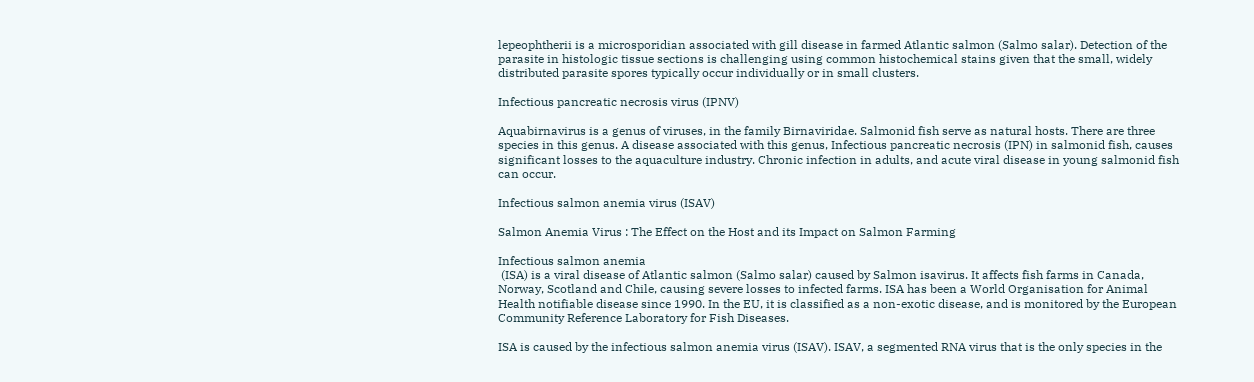lepeophtherii is a microsporidian associated with gill disease in farmed Atlantic salmon (Salmo salar). Detection of the parasite in histologic tissue sections is challenging using common histochemical stains given that the small, widely distributed parasite spores typically occur individually or in small clusters.

Infectious pancreatic necrosis virus (IPNV)

Aquabirnavirus is a genus of viruses, in the family Birnaviridae. Salmonid fish serve as natural hosts. There are three species in this genus. A disease associated with this genus, Infectious pancreatic necrosis (IPN) in salmonid fish, causes significant losses to the aquaculture industry. Chronic infection in adults, and acute viral disease in young salmonid fish can occur.

Infectious salmon anemia virus (ISAV)

Salmon Anemia Virus : The Effect on the Host and its Impact on Salmon Farming

Infectious salmon anemia
 (ISA) is a viral disease of Atlantic salmon (Salmo salar) caused by Salmon isavirus. It affects fish farms in Canada, Norway, Scotland and Chile, causing severe losses to infected farms. ISA has been a World Organisation for Animal Health notifiable disease since 1990. In the EU, it is classified as a non-exotic disease, and is monitored by the European Community Reference Laboratory for Fish Diseases.

ISA is caused by the infectious salmon anemia virus (ISAV). ISAV, a segmented RNA virus that is the only species in the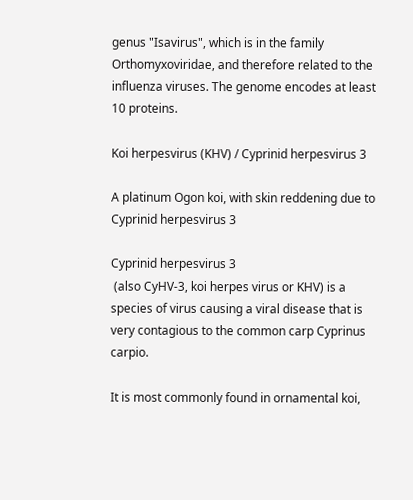genus "Isavirus", which is in the family Orthomyxoviridae, and therefore related to the influenza viruses. The genome encodes at least 10 proteins.

Koi herpesvirus (KHV) / Cyprinid herpesvirus 3

A platinum Ogon koi, with skin reddening due to Cyprinid herpesvirus 3

Cyprinid herpesvirus 3
 (also CyHV-3, koi herpes virus or KHV) is a species of virus causing a viral disease that is very contagious to the common carp Cyprinus carpio.

It is most commonly found in ornamental koi,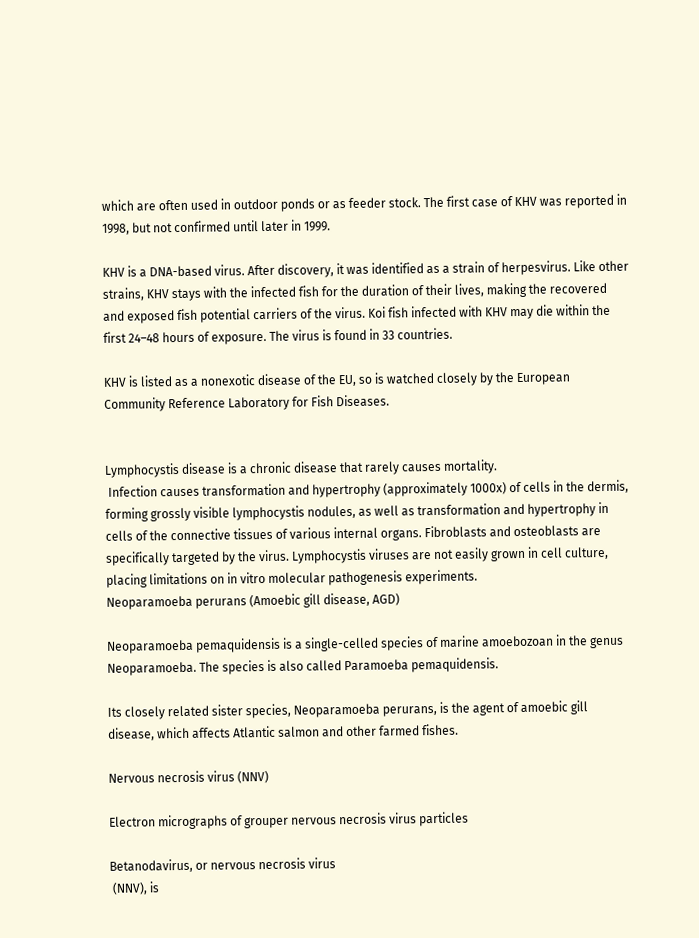which are often used in outdoor ponds or as feeder stock. The first case of KHV was reported in 1998, but not confirmed until later in 1999.

KHV is a DNA-based virus. After discovery, it was identified as a strain of herpesvirus. Like other strains, KHV stays with the infected fish for the duration of their lives, making the recovered and exposed fish potential carriers of the virus. Koi fish infected with KHV may die within the first 24–48 hours of exposure. The virus is found in 33 countries.

KHV is listed as a nonexotic disease of the EU, so is watched closely by the European Community Reference Laboratory for Fish Diseases.


Lymphocystis disease is a chronic disease that rarely causes mortality.
 Infection causes transformation and hypertrophy (approximately 1000x) of cells in the dermis, forming grossly visible lymphocystis nodules, as well as transformation and hypertrophy in cells of the connective tissues of various internal organs. Fibroblasts and osteoblasts are specifically targeted by the virus. Lymphocystis viruses are not easily grown in cell culture, placing limitations on in vitro molecular pathogenesis experiments.
Neoparamoeba perurans (Amoebic gill disease, AGD)

Neoparamoeba pemaquidensis is a single-celled species of marine amoebozoan in the genus Neoparamoeba. The species is also called Paramoeba pemaquidensis.

Its closely related sister species, Neoparamoeba perurans, is the agent of amoebic gill disease, which affects Atlantic salmon and other farmed fishes.

Nervous necrosis virus (NNV)

Electron micrographs of grouper nervous necrosis virus particles

Betanodavirus, or nervous necrosis virus
 (NNV), is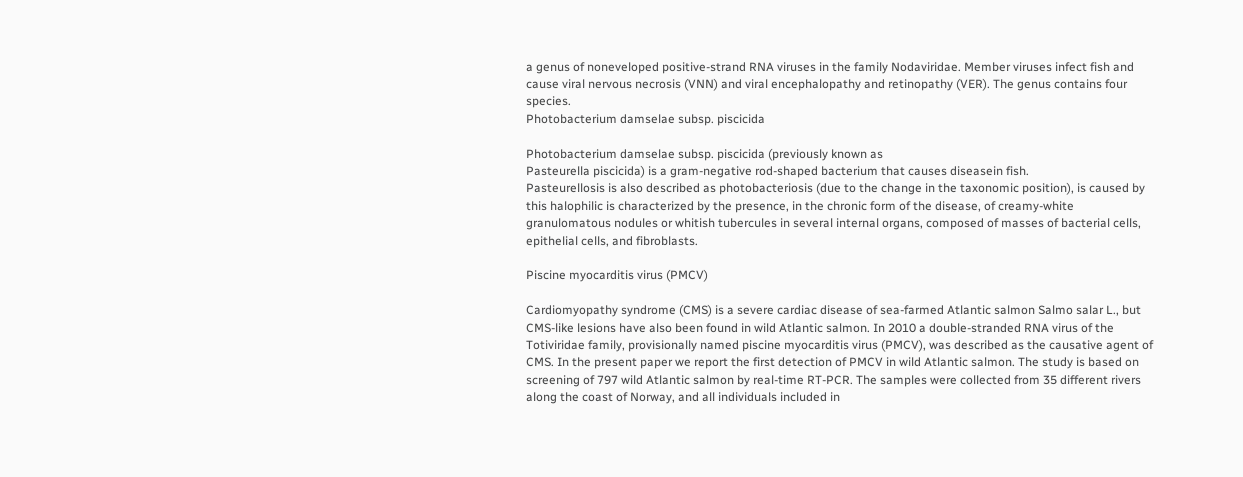a genus of noneveloped positive-strand RNA viruses in the family Nodaviridae. Member viruses infect fish and cause viral nervous necrosis (VNN) and viral encephalopathy and retinopathy (VER). The genus contains four species.
Photobacterium damselae subsp. piscicida

Photobacterium damselae subsp. piscicida (previously known as
Pasteurella piscicida) is a gram-negative rod-shaped bacterium that causes diseasein fish.
Pasteurellosis is also described as photobacteriosis (due to the change in the taxonomic position), is caused by this halophilic is characterized by the presence, in the chronic form of the disease, of creamy-white granulomatous nodules or whitish tubercules in several internal organs, composed of masses of bacterial cells, epithelial cells, and fibroblasts.

Piscine myocarditis virus (PMCV)

Cardiomyopathy syndrome (CMS) is a severe cardiac disease of sea-farmed Atlantic salmon Salmo salar L., but CMS-like lesions have also been found in wild Atlantic salmon. In 2010 a double-stranded RNA virus of the Totiviridae family, provisionally named piscine myocarditis virus (PMCV), was described as the causative agent of CMS. In the present paper we report the first detection of PMCV in wild Atlantic salmon. The study is based on screening of 797 wild Atlantic salmon by real-time RT-PCR. The samples were collected from 35 different rivers along the coast of Norway, and all individuals included in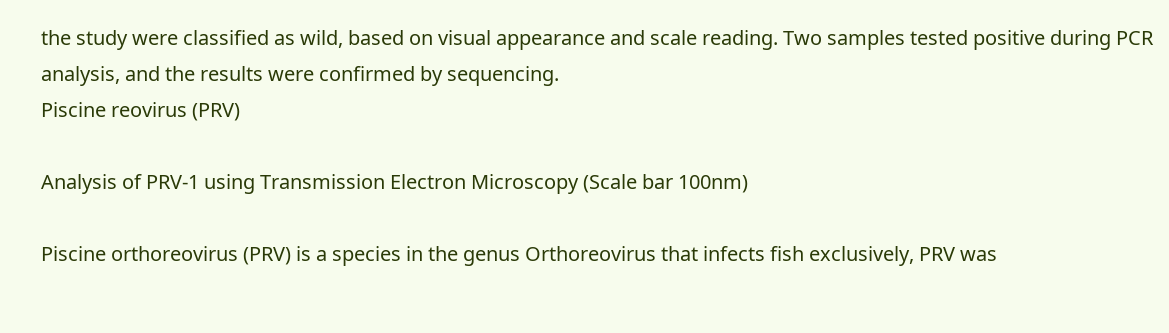the study were classified as wild, based on visual appearance and scale reading. Two samples tested positive during PCR analysis, and the results were confirmed by sequencing.
Piscine reovirus (PRV)

Analysis of PRV-1 using Transmission Electron Microscopy (Scale bar 100nm)

Piscine orthoreovirus (PRV) is a species in the genus Orthoreovirus that infects fish exclusively, PRV was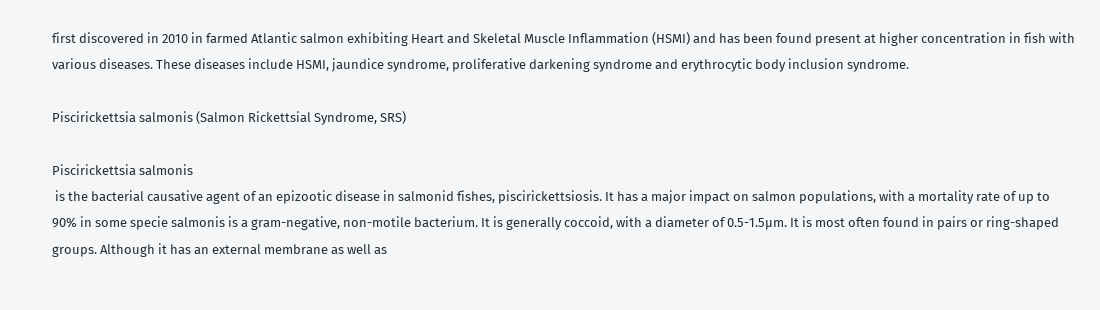first discovered in 2010 in farmed Atlantic salmon exhibiting Heart and Skeletal Muscle Inflammation (HSMI) and has been found present at higher concentration in fish with various diseases. These diseases include HSMI, jaundice syndrome, proliferative darkening syndrome and erythrocytic body inclusion syndrome.

Piscirickettsia salmonis (Salmon Rickettsial Syndrome, SRS)

Piscirickettsia salmonis
 is the bacterial causative agent of an epizootic disease in salmonid fishes, piscirickettsiosis. It has a major impact on salmon populations, with a mortality rate of up to 90% in some specie salmonis is a gram-negative, non-motile bacterium. It is generally coccoid, with a diameter of 0.5-1.5µm. It is most often found in pairs or ring-shaped groups. Although it has an external membrane as well as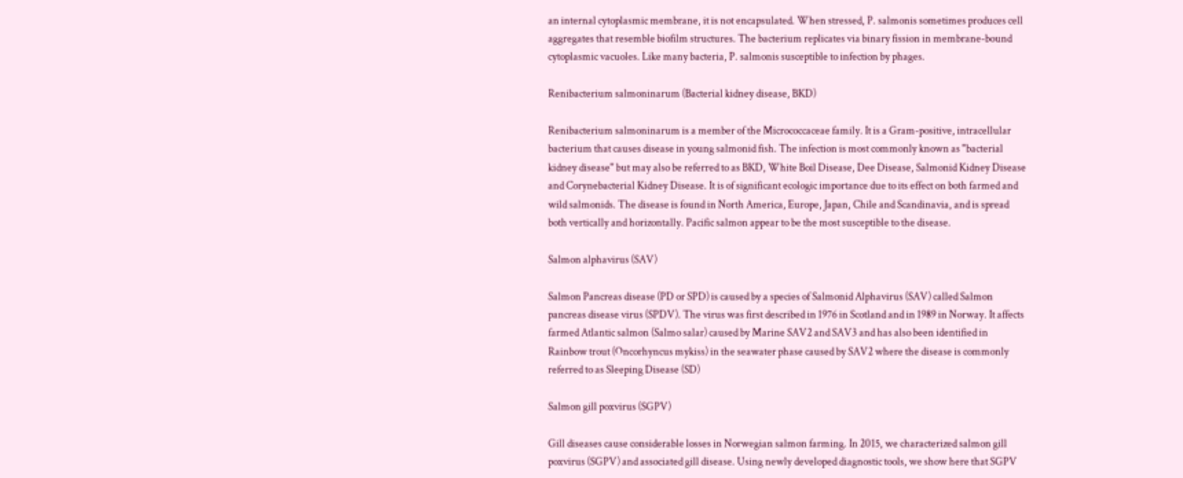an internal cytoplasmic membrane, it is not encapsulated. When stressed, P. salmonis sometimes produces cell aggregates that resemble biofilm structures. The bacterium replicates via binary fission in membrane-bound cytoplasmic vacuoles. Like many bacteria, P. salmonis susceptible to infection by phages.

Renibacterium salmoninarum (Bacterial kidney disease, BKD)

Renibacterium salmoninarum is a member of the Micrococcaceae family. It is a Gram-positive, intracellular bacterium that causes disease in young salmonid fish. The infection is most commonly known as "bacterial kidney disease" but may also be referred to as BKD, White Boil Disease, Dee Disease, Salmonid Kidney Disease and Corynebacterial Kidney Disease. It is of significant ecologic importance due to its effect on both farmed and wild salmonids. The disease is found in North America, Europe, Japan, Chile and Scandinavia, and is spread both vertically and horizontally. Pacific salmon appear to be the most susceptible to the disease.

Salmon alphavirus (SAV)

Salmon Pancreas disease (PD or SPD) is caused by a species of Salmonid Alphavirus (SAV) called Salmon pancreas disease virus (SPDV). The virus was first described in 1976 in Scotland and in 1989 in Norway. It affects farmed Atlantic salmon (Salmo salar) caused by Marine SAV2 and SAV3 and has also been identified in Rainbow trout (Oncorhyncus mykiss) in the seawater phase caused by SAV2 where the disease is commonly referred to as Sleeping Disease (SD)

Salmon gill poxvirus (SGPV)

Gill diseases cause considerable losses in Norwegian salmon farming. In 2015, we characterized salmon gill poxvirus (SGPV) and associated gill disease. Using newly developed diagnostic tools, we show here that SGPV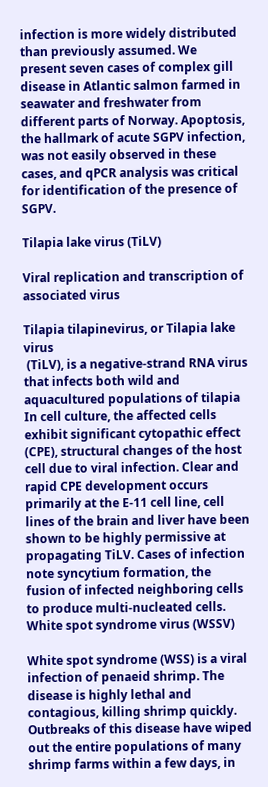infection is more widely distributed than previously assumed. We present seven cases of complex gill disease in Atlantic salmon farmed in seawater and freshwater from different parts of Norway. Apoptosis, the hallmark of acute SGPV infection, was not easily observed in these cases, and qPCR analysis was critical for identification of the presence of SGPV.

Tilapia lake virus (TiLV)

Viral replication and transcription of associated virus

Tilapia tilapinevirus, or Tilapia lake virus
 (TiLV), is a negative-strand RNA virus that infects both wild and aquacultured populations of tilapia
In cell culture, the affected cells exhibit significant cytopathic effect (CPE), structural changes of the host cell due to viral infection. Clear and rapid CPE development occurs primarily at the E-11 cell line, cell lines of the brain and liver have been shown to be highly permissive at propagating TiLV. Cases of infection note syncytium formation, the fusion of infected neighboring cells to produce multi-nucleated cells.
White spot syndrome virus (WSSV)

White spot syndrome (WSS) is a viral infection of penaeid shrimp. The disease is highly lethal and contagious, killing shrimp quickly. Outbreaks of this disease have wiped out the entire populations of many shrimp farms within a few days, in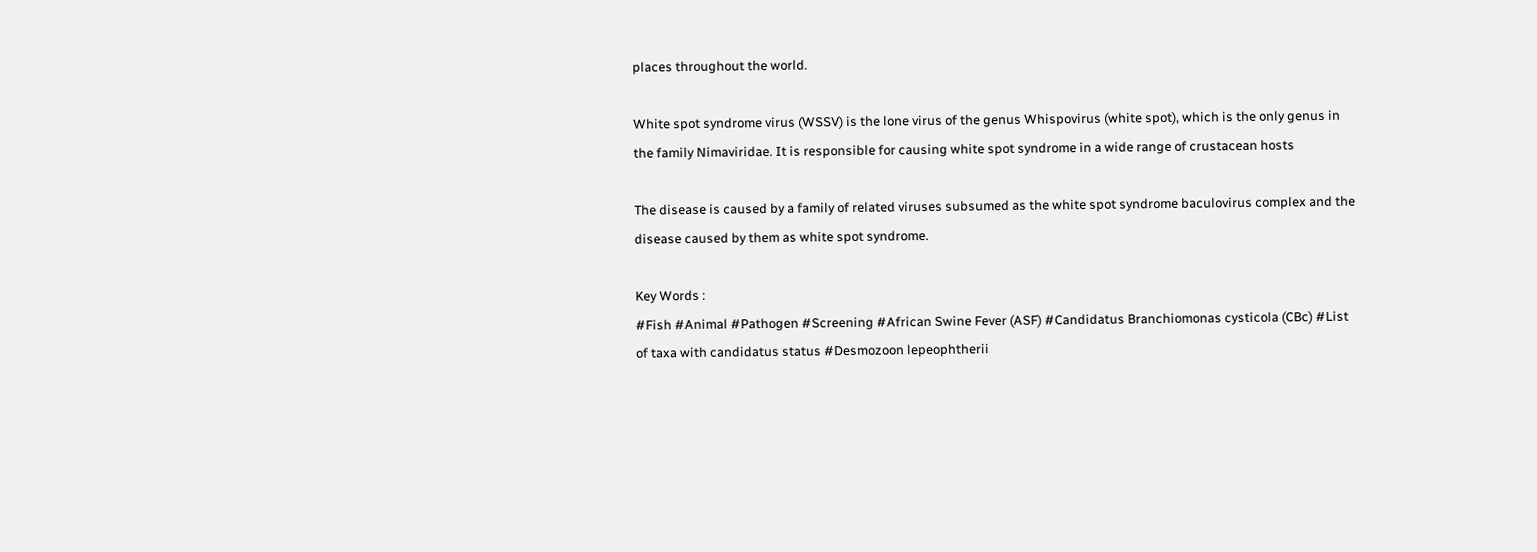places throughout the world.

White spot syndrome virus (WSSV) is the lone virus of the genus Whispovirus (white spot), which is the only genus in the family Nimaviridae. It is responsible for causing white spot syndrome in a wide range of crustacean hosts

The disease is caused by a family of related viruses subsumed as the white spot syndrome baculovirus complex and the disease caused by them as white spot syndrome.

Key Words :
#Fish #Animal #Pathogen #Screening #African Swine Fever (ASF) #Candidatus Branchiomonas cysticola (CBc) #List of taxa with candidatus status #Desmozoon lepeophtherii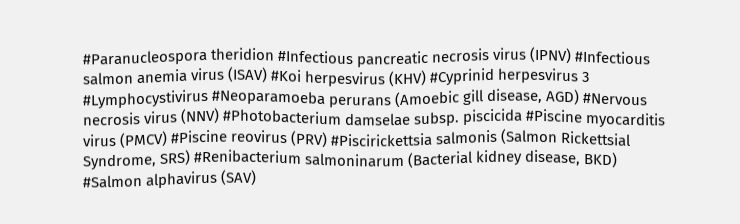#Paranucleospora theridion #Infectious pancreatic necrosis virus (IPNV) #Infectious salmon anemia virus (ISAV) #Koi herpesvirus (KHV) #Cyprinid herpesvirus 3 #Lymphocystivirus #Neoparamoeba perurans (Amoebic gill disease, AGD) #Nervous necrosis virus (NNV) #Photobacterium damselae subsp. piscicida #Piscine myocarditis virus (PMCV) #Piscine reovirus (PRV) #Piscirickettsia salmonis (Salmon Rickettsial Syndrome, SRS) #Renibacterium salmoninarum (Bacterial kidney disease, BKD) #Salmon alphavirus (SAV)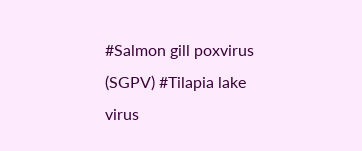#Salmon gill poxvirus (SGPV) #Tilapia lake virus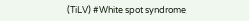(TiLV) #White spot syndrome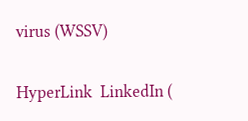virus (WSSV)

HyperLink  LinkedIn (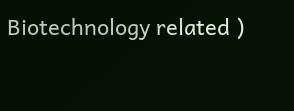Biotechnology related )